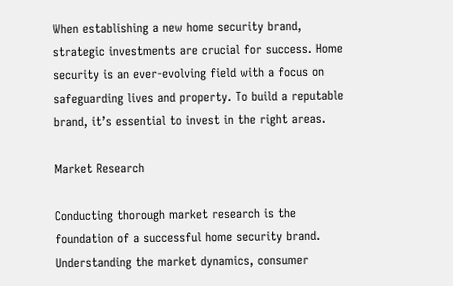When establishing a new home security brand, strategic investments are crucial for success. Home security is an ever-evolving field with a focus on safeguarding lives and property. To build a reputable brand, it’s essential to invest in the right areas.

Market Research

Conducting thorough market research is the foundation of a successful home security brand. Understanding the market dynamics, consumer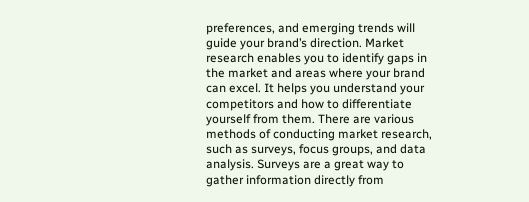preferences, and emerging trends will guide your brand’s direction. Market research enables you to identify gaps in the market and areas where your brand can excel. It helps you understand your competitors and how to differentiate yourself from them. There are various methods of conducting market research, such as surveys, focus groups, and data analysis. Surveys are a great way to gather information directly from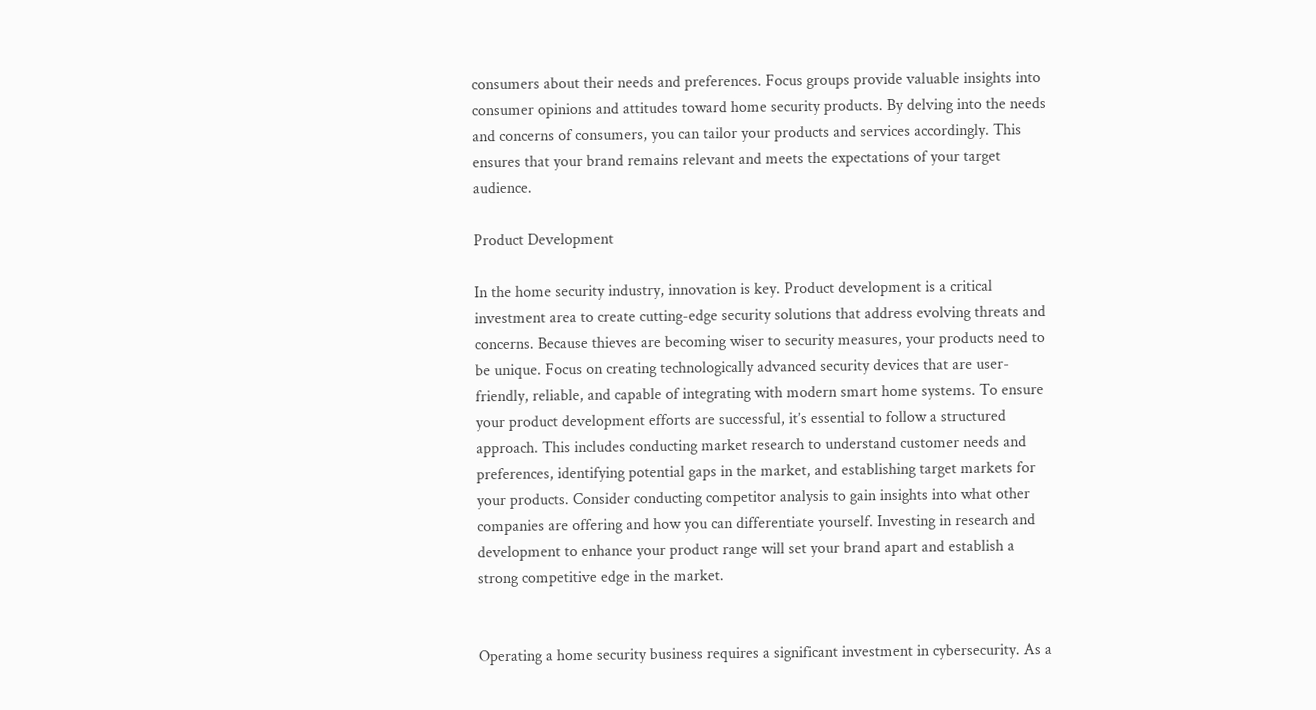consumers about their needs and preferences. Focus groups provide valuable insights into consumer opinions and attitudes toward home security products. By delving into the needs and concerns of consumers, you can tailor your products and services accordingly. This ensures that your brand remains relevant and meets the expectations of your target audience.

Product Development

In the home security industry, innovation is key. Product development is a critical investment area to create cutting-edge security solutions that address evolving threats and concerns. Because thieves are becoming wiser to security measures, your products need to be unique. Focus on creating technologically advanced security devices that are user-friendly, reliable, and capable of integrating with modern smart home systems. To ensure your product development efforts are successful, it’s essential to follow a structured approach. This includes conducting market research to understand customer needs and preferences, identifying potential gaps in the market, and establishing target markets for your products. Consider conducting competitor analysis to gain insights into what other companies are offering and how you can differentiate yourself. Investing in research and development to enhance your product range will set your brand apart and establish a strong competitive edge in the market.


Operating a home security business requires a significant investment in cybersecurity. As a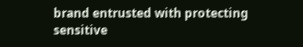brand entrusted with protecting sensitive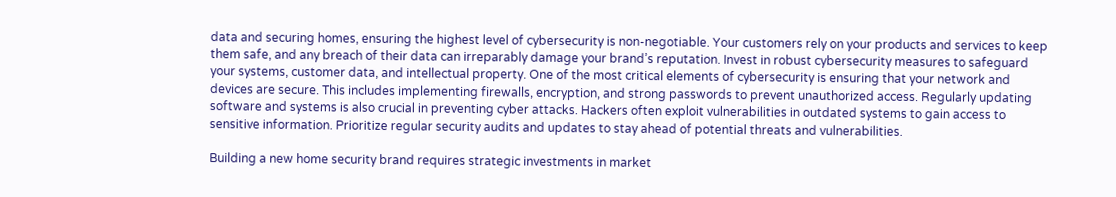data and securing homes, ensuring the highest level of cybersecurity is non-negotiable. Your customers rely on your products and services to keep them safe, and any breach of their data can irreparably damage your brand’s reputation. Invest in robust cybersecurity measures to safeguard your systems, customer data, and intellectual property. One of the most critical elements of cybersecurity is ensuring that your network and devices are secure. This includes implementing firewalls, encryption, and strong passwords to prevent unauthorized access. Regularly updating software and systems is also crucial in preventing cyber attacks. Hackers often exploit vulnerabilities in outdated systems to gain access to sensitive information. Prioritize regular security audits and updates to stay ahead of potential threats and vulnerabilities.

Building a new home security brand requires strategic investments in market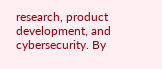research, product development, and cybersecurity. By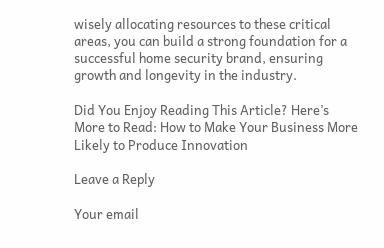wisely allocating resources to these critical areas, you can build a strong foundation for a successful home security brand, ensuring growth and longevity in the industry.

Did You Enjoy Reading This Article? Here’s More to Read: How to Make Your Business More Likely to Produce Innovation

Leave a Reply

Your email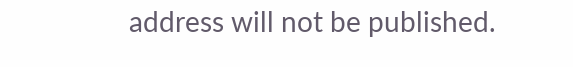address will not be published.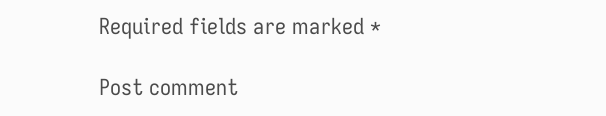Required fields are marked *

Post comment